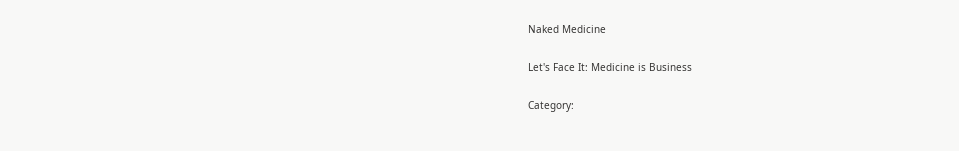Naked Medicine

Let's Face It: Medicine is Business

Category: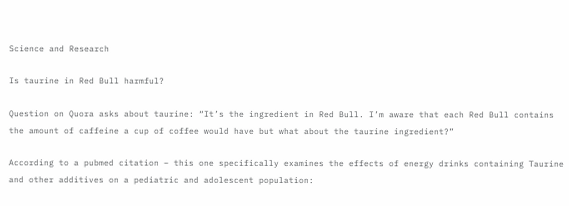Science and Research

Is taurine in Red Bull harmful?

Question on Quora asks about taurine: “It’s the ingredient in Red Bull. I’m aware that each Red Bull contains the amount of caffeine a cup of coffee would have but what about the taurine ingredient?”

According to a pubmed citation – this one specifically examines the effects of energy drinks containing Taurine and other additives on a pediatric and adolescent population: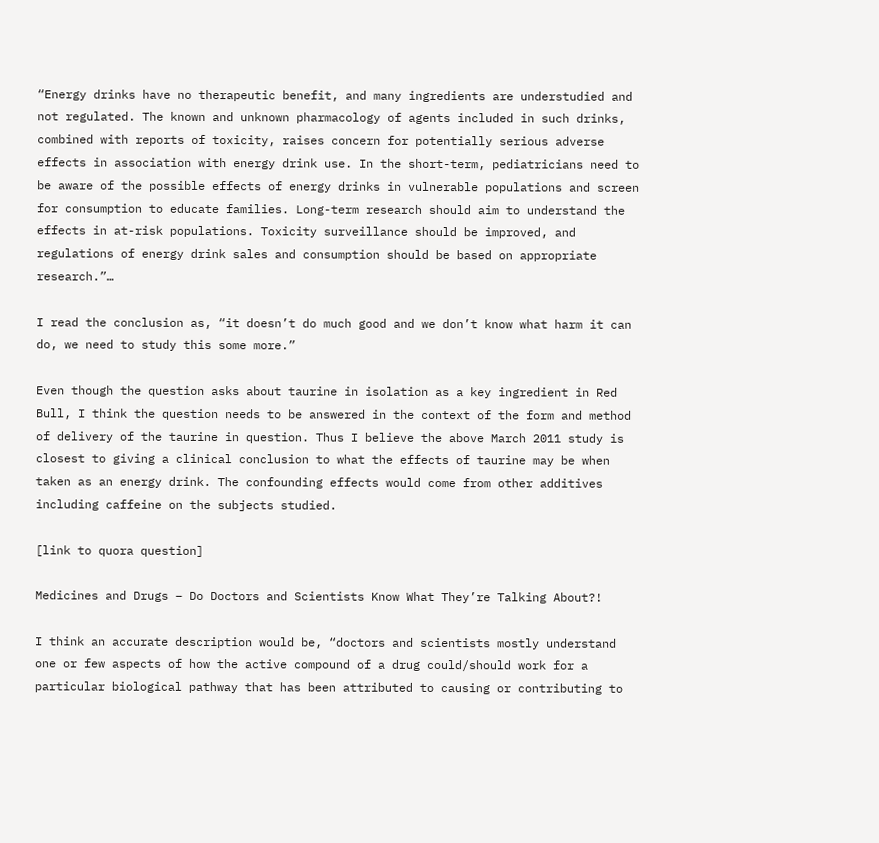“Energy drinks have no therapeutic benefit, and many ingredients are understudied and not regulated. The known and unknown pharmacology of agents included in such drinks, combined with reports of toxicity, raises concern for potentially serious adverse effects in association with energy drink use. In the short-term, pediatricians need to be aware of the possible effects of energy drinks in vulnerable populations and screen for consumption to educate families. Long-term research should aim to understand the effects in at-risk populations. Toxicity surveillance should be improved, and regulations of energy drink sales and consumption should be based on appropriate research.”…

I read the conclusion as, “it doesn’t do much good and we don’t know what harm it can do, we need to study this some more.”

Even though the question asks about taurine in isolation as a key ingredient in Red Bull, I think the question needs to be answered in the context of the form and method of delivery of the taurine in question. Thus I believe the above March 2011 study is closest to giving a clinical conclusion to what the effects of taurine may be when taken as an energy drink. The confounding effects would come from other additives including caffeine on the subjects studied.

[link to quora question]

Medicines and Drugs – Do Doctors and Scientists Know What They’re Talking About?!

I think an accurate description would be, “doctors and scientists mostly understand one or few aspects of how the active compound of a drug could/should work for a particular biological pathway that has been attributed to causing or contributing to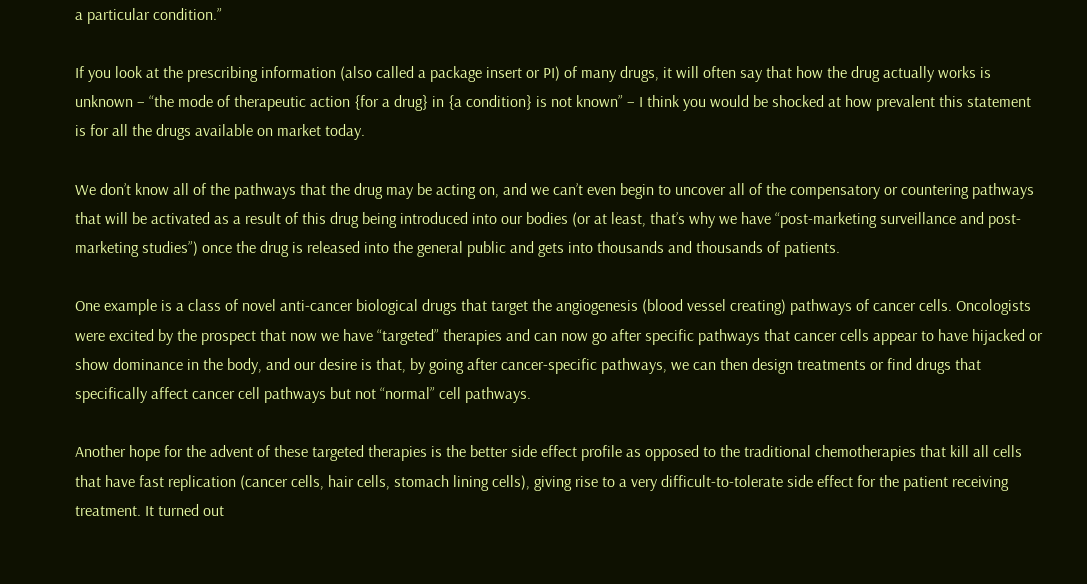a particular condition.”

If you look at the prescribing information (also called a package insert or PI) of many drugs, it will often say that how the drug actually works is unknown – “the mode of therapeutic action {for a drug} in {a condition} is not known” – I think you would be shocked at how prevalent this statement is for all the drugs available on market today.

We don’t know all of the pathways that the drug may be acting on, and we can’t even begin to uncover all of the compensatory or countering pathways that will be activated as a result of this drug being introduced into our bodies (or at least, that’s why we have “post-marketing surveillance and post-marketing studies”) once the drug is released into the general public and gets into thousands and thousands of patients.

One example is a class of novel anti-cancer biological drugs that target the angiogenesis (blood vessel creating) pathways of cancer cells. Oncologists were excited by the prospect that now we have “targeted” therapies and can now go after specific pathways that cancer cells appear to have hijacked or show dominance in the body, and our desire is that, by going after cancer-specific pathways, we can then design treatments or find drugs that specifically affect cancer cell pathways but not “normal” cell pathways.

Another hope for the advent of these targeted therapies is the better side effect profile as opposed to the traditional chemotherapies that kill all cells that have fast replication (cancer cells, hair cells, stomach lining cells), giving rise to a very difficult-to-tolerate side effect for the patient receiving treatment. It turned out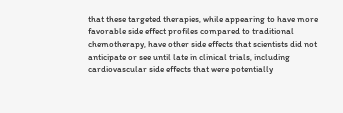that these targeted therapies, while appearing to have more favorable side effect profiles compared to traditional chemotherapy, have other side effects that scientists did not anticipate or see until late in clinical trials, including cardiovascular side effects that were potentially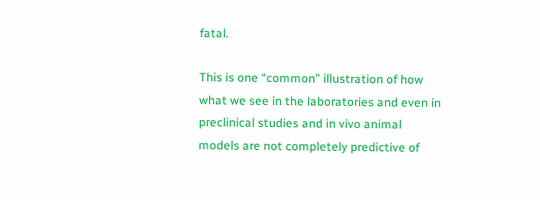fatal.

This is one “common” illustration of how what we see in the laboratories and even in preclinical studies and in vivo animal models are not completely predictive of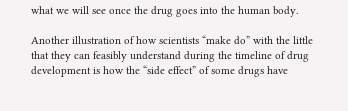what we will see once the drug goes into the human body.

Another illustration of how scientists “make do” with the little that they can feasibly understand during the timeline of drug development is how the “side effect” of some drugs have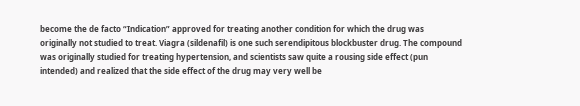become the de facto “Indication” approved for treating another condition for which the drug was originally not studied to treat. Viagra (sildenafil) is one such serendipitous blockbuster drug. The compound was originally studied for treating hypertension, and scientists saw quite a rousing side effect (pun intended) and realized that the side effect of the drug may very well be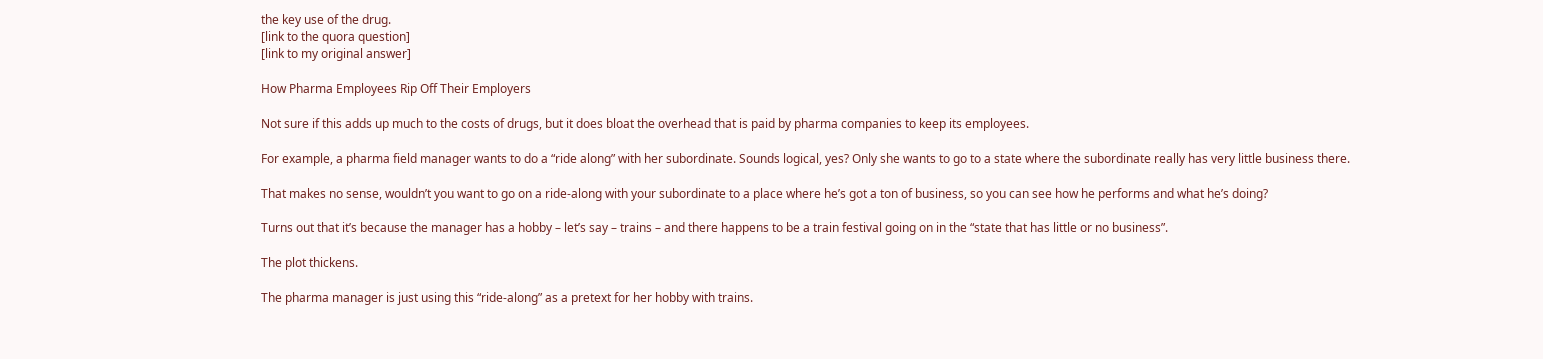the key use of the drug.
[link to the quora question]
[link to my original answer]

How Pharma Employees Rip Off Their Employers

Not sure if this adds up much to the costs of drugs, but it does bloat the overhead that is paid by pharma companies to keep its employees.

For example, a pharma field manager wants to do a “ride along” with her subordinate. Sounds logical, yes? Only she wants to go to a state where the subordinate really has very little business there.

That makes no sense, wouldn’t you want to go on a ride-along with your subordinate to a place where he’s got a ton of business, so you can see how he performs and what he’s doing?

Turns out that it’s because the manager has a hobby – let’s say – trains – and there happens to be a train festival going on in the “state that has little or no business”.

The plot thickens.

The pharma manager is just using this “ride-along” as a pretext for her hobby with trains.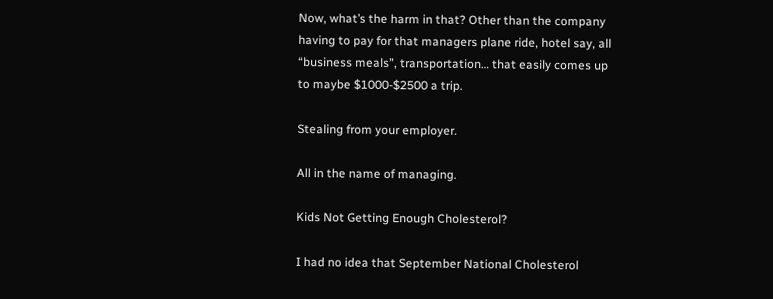Now, what’s the harm in that? Other than the company having to pay for that managers plane ride, hotel say, all “business meals”, transportation… that easily comes up to maybe $1000-$2500 a trip.

Stealing from your employer.

All in the name of managing.

Kids Not Getting Enough Cholesterol?

I had no idea that September National Cholesterol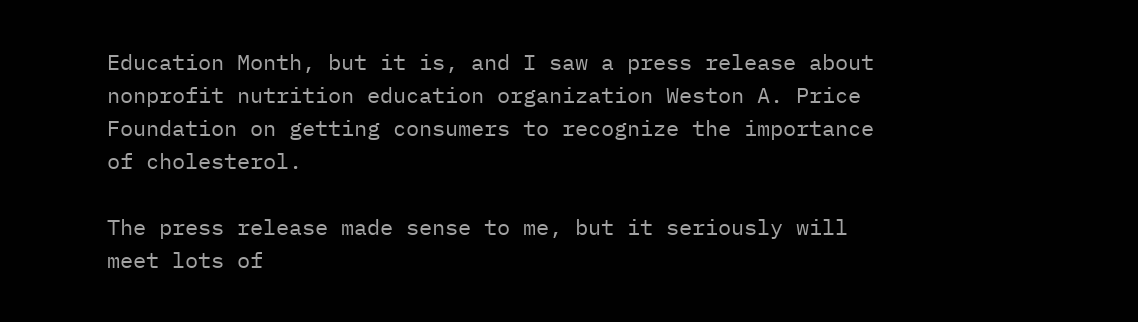Education Month, but it is, and I saw a press release about nonprofit nutrition education organization Weston A. Price Foundation on getting consumers to recognize the importance of cholesterol.

The press release made sense to me, but it seriously will meet lots of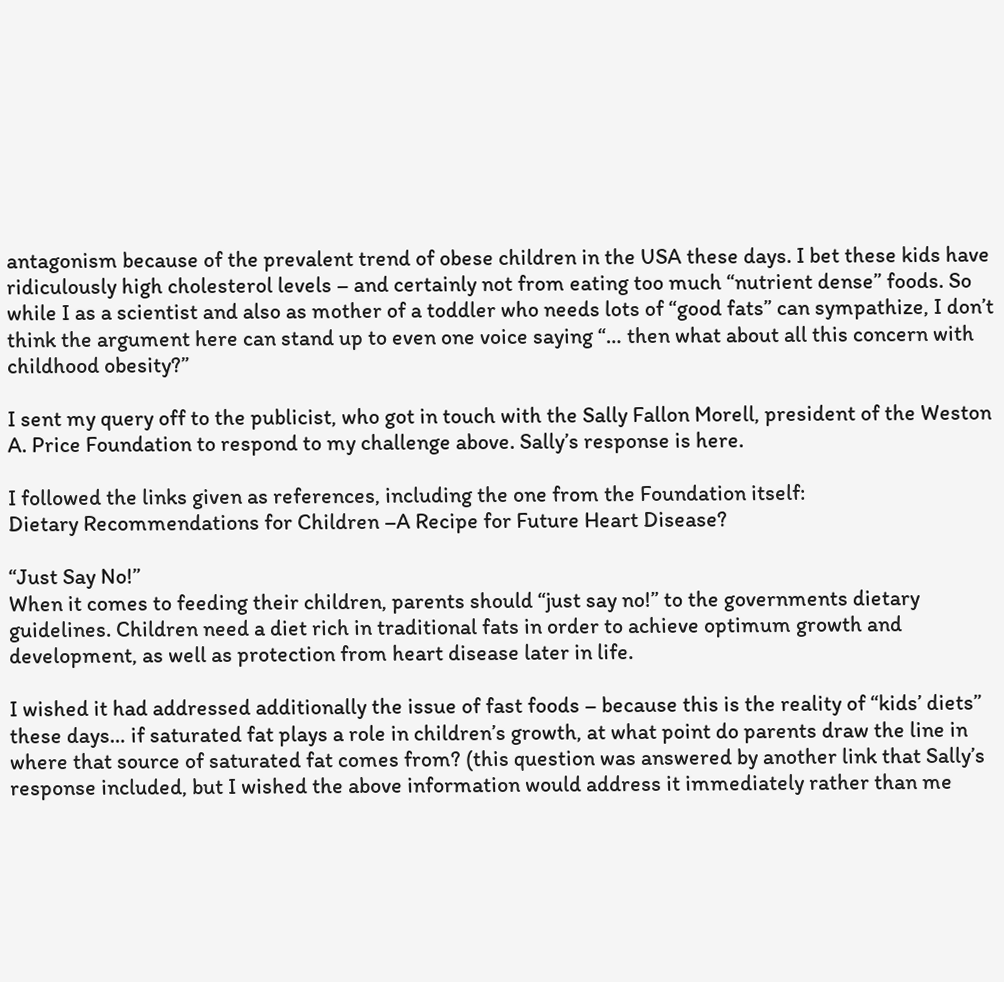antagonism because of the prevalent trend of obese children in the USA these days. I bet these kids have ridiculously high cholesterol levels – and certainly not from eating too much “nutrient dense” foods. So while I as a scientist and also as mother of a toddler who needs lots of “good fats” can sympathize, I don’t think the argument here can stand up to even one voice saying “… then what about all this concern with childhood obesity?”

I sent my query off to the publicist, who got in touch with the Sally Fallon Morell, president of the Weston A. Price Foundation to respond to my challenge above. Sally’s response is here.

I followed the links given as references, including the one from the Foundation itself:
Dietary Recommendations for Children –A Recipe for Future Heart Disease?

“Just Say No!”
When it comes to feeding their children, parents should “just say no!” to the governments dietary guidelines. Children need a diet rich in traditional fats in order to achieve optimum growth and development, as well as protection from heart disease later in life.

I wished it had addressed additionally the issue of fast foods – because this is the reality of “kids’ diets” these days… if saturated fat plays a role in children’s growth, at what point do parents draw the line in where that source of saturated fat comes from? (this question was answered by another link that Sally’s response included, but I wished the above information would address it immediately rather than me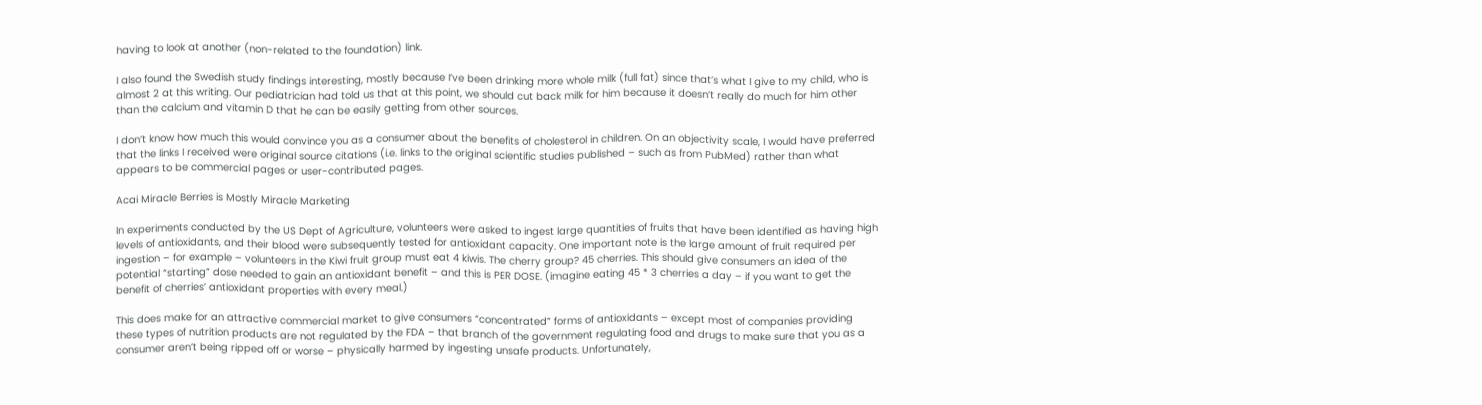having to look at another (non-related to the foundation) link.

I also found the Swedish study findings interesting, mostly because I’ve been drinking more whole milk (full fat) since that’s what I give to my child, who is almost 2 at this writing. Our pediatrician had told us that at this point, we should cut back milk for him because it doesn’t really do much for him other than the calcium and vitamin D that he can be easily getting from other sources.

I don’t know how much this would convince you as a consumer about the benefits of cholesterol in children. On an objectivity scale, I would have preferred that the links I received were original source citations (i.e. links to the original scientific studies published – such as from PubMed) rather than what appears to be commercial pages or user-contributed pages.

Acai Miracle Berries is Mostly Miracle Marketing

In experiments conducted by the US Dept of Agriculture, volunteers were asked to ingest large quantities of fruits that have been identified as having high levels of antioxidants, and their blood were subsequently tested for antioxidant capacity. One important note is the large amount of fruit required per ingestion – for example – volunteers in the Kiwi fruit group must eat 4 kiwis. The cherry group? 45 cherries. This should give consumers an idea of the potential “starting” dose needed to gain an antioxidant benefit – and this is PER DOSE. (imagine eating 45 * 3 cherries a day – if you want to get the benefit of cherries’ antioxidant properties with every meal.)

This does make for an attractive commercial market to give consumers “concentrated” forms of antioxidants – except most of companies providing these types of nutrition products are not regulated by the FDA – that branch of the government regulating food and drugs to make sure that you as a consumer aren’t being ripped off or worse – physically harmed by ingesting unsafe products. Unfortunately,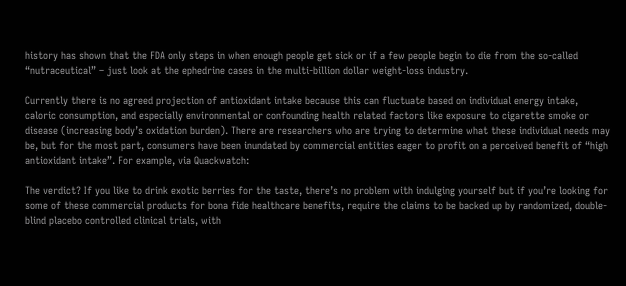history has shown that the FDA only steps in when enough people get sick or if a few people begin to die from the so-called “nutraceutical” – just look at the ephedrine cases in the multi-billion dollar weight-loss industry.

Currently there is no agreed projection of antioxidant intake because this can fluctuate based on individual energy intake, caloric consumption, and especially environmental or confounding health related factors like exposure to cigarette smoke or disease (increasing body’s oxidation burden). There are researchers who are trying to determine what these individual needs may be, but for the most part, consumers have been inundated by commercial entities eager to profit on a perceived benefit of “high antioxidant intake”. For example, via Quackwatch:

The verdict? If you like to drink exotic berries for the taste, there’s no problem with indulging yourself but if you’re looking for some of these commercial products for bona fide healthcare benefits, require the claims to be backed up by randomized, double-blind placebo controlled clinical trials, with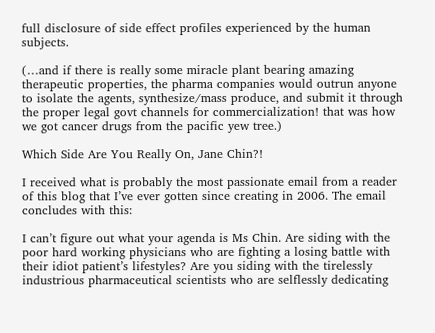full disclosure of side effect profiles experienced by the human subjects.

(…and if there is really some miracle plant bearing amazing therapeutic properties, the pharma companies would outrun anyone to isolate the agents, synthesize/mass produce, and submit it through the proper legal govt channels for commercialization! that was how we got cancer drugs from the pacific yew tree.)

Which Side Are You Really On, Jane Chin?!

I received what is probably the most passionate email from a reader of this blog that I’ve ever gotten since creating in 2006. The email concludes with this:

I can’t figure out what your agenda is Ms Chin. Are siding with the poor hard working physicians who are fighting a losing battle with their idiot patient’s lifestyles? Are you siding with the tirelessly industrious pharmaceutical scientists who are selflessly dedicating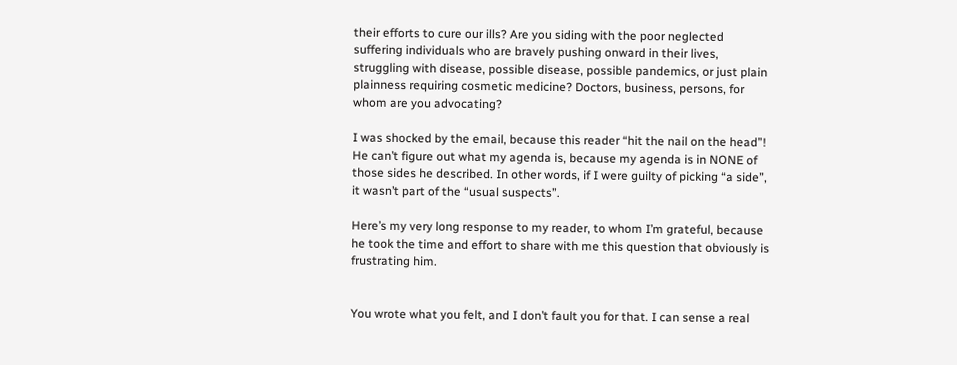their efforts to cure our ills? Are you siding with the poor neglected suffering individuals who are bravely pushing onward in their lives, struggling with disease, possible disease, possible pandemics, or just plain plainness requiring cosmetic medicine? Doctors, business, persons, for whom are you advocating?

I was shocked by the email, because this reader “hit the nail on the head”! He can’t figure out what my agenda is, because my agenda is in NONE of those sides he described. In other words, if I were guilty of picking “a side”, it wasn’t part of the “usual suspects”.

Here’s my very long response to my reader, to whom I’m grateful, because he took the time and effort to share with me this question that obviously is frustrating him.


You wrote what you felt, and I don’t fault you for that. I can sense a real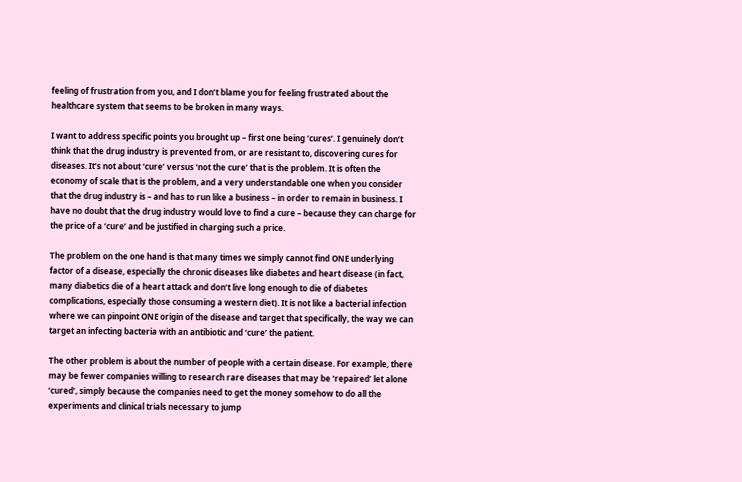feeling of frustration from you, and I don’t blame you for feeling frustrated about the healthcare system that seems to be broken in many ways.

I want to address specific points you brought up – first one being ‘cures’. I genuinely don’t think that the drug industry is prevented from, or are resistant to, discovering cures for diseases. It’s not about ‘cure’ versus ‘not the cure’ that is the problem. It is often the economy of scale that is the problem, and a very understandable one when you consider that the drug industry is – and has to run like a business – in order to remain in business. I have no doubt that the drug industry would love to find a cure – because they can charge for the price of a ‘cure’ and be justified in charging such a price.

The problem on the one hand is that many times we simply cannot find ONE underlying factor of a disease, especially the chronic diseases like diabetes and heart disease (in fact, many diabetics die of a heart attack and don’t live long enough to die of diabetes complications, especially those consuming a western diet). It is not like a bacterial infection where we can pinpoint ONE origin of the disease and target that specifically, the way we can target an infecting bacteria with an antibiotic and ‘cure’ the patient.

The other problem is about the number of people with a certain disease. For example, there may be fewer companies willing to research rare diseases that may be ‘repaired’ let alone ‘cured’, simply because the companies need to get the money somehow to do all the experiments and clinical trials necessary to jump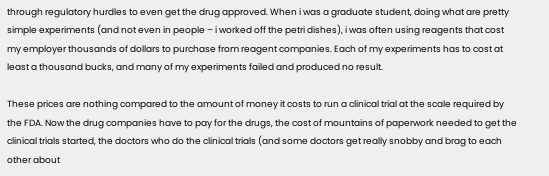through regulatory hurdles to even get the drug approved. When i was a graduate student, doing what are pretty simple experiments (and not even in people – i worked off the petri dishes), i was often using reagents that cost my employer thousands of dollars to purchase from reagent companies. Each of my experiments has to cost at least a thousand bucks, and many of my experiments failed and produced no result.

These prices are nothing compared to the amount of money it costs to run a clinical trial at the scale required by the FDA. Now the drug companies have to pay for the drugs, the cost of mountains of paperwork needed to get the clinical trials started, the doctors who do the clinical trials (and some doctors get really snobby and brag to each other about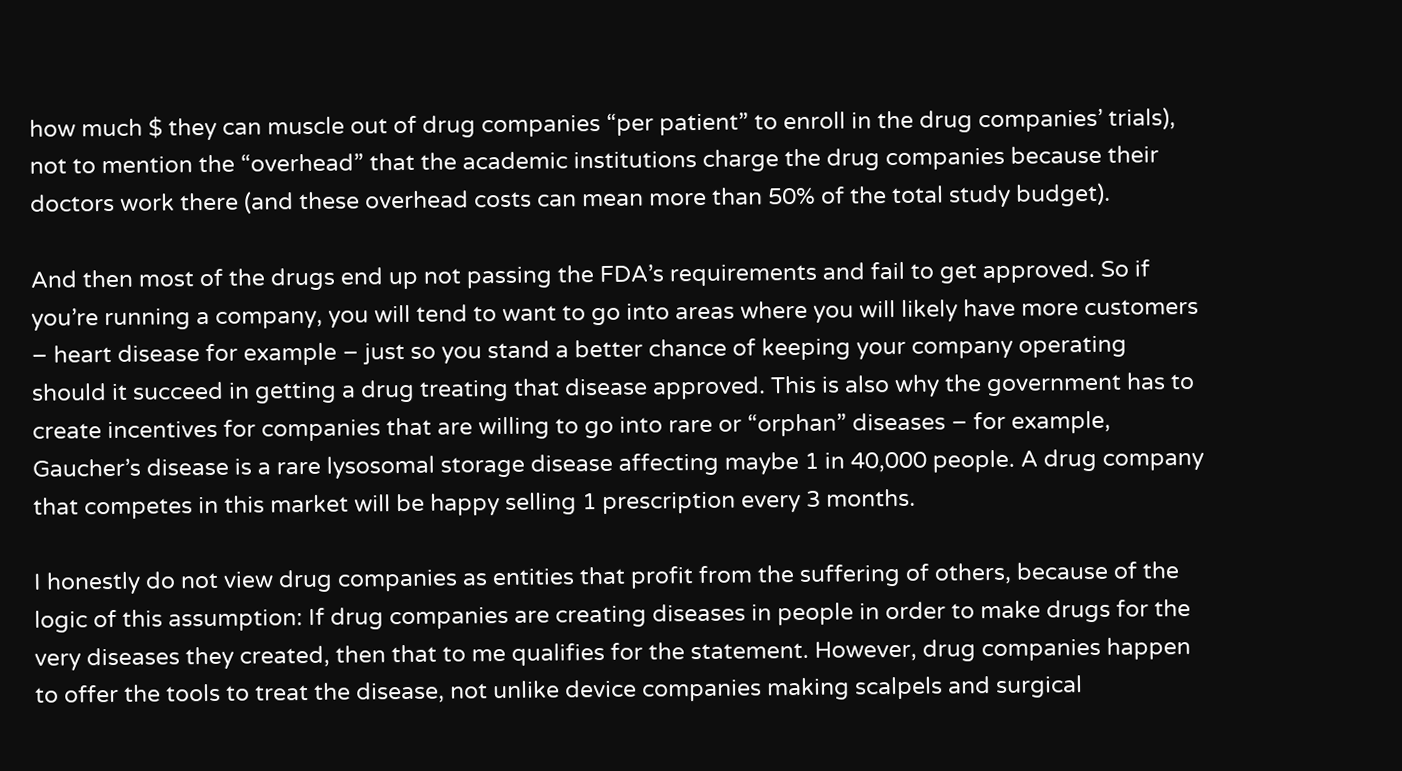how much $ they can muscle out of drug companies “per patient” to enroll in the drug companies’ trials), not to mention the “overhead” that the academic institutions charge the drug companies because their doctors work there (and these overhead costs can mean more than 50% of the total study budget).

And then most of the drugs end up not passing the FDA’s requirements and fail to get approved. So if you’re running a company, you will tend to want to go into areas where you will likely have more customers – heart disease for example – just so you stand a better chance of keeping your company operating should it succeed in getting a drug treating that disease approved. This is also why the government has to create incentives for companies that are willing to go into rare or “orphan” diseases – for example, Gaucher’s disease is a rare lysosomal storage disease affecting maybe 1 in 40,000 people. A drug company that competes in this market will be happy selling 1 prescription every 3 months.

I honestly do not view drug companies as entities that profit from the suffering of others, because of the logic of this assumption: If drug companies are creating diseases in people in order to make drugs for the very diseases they created, then that to me qualifies for the statement. However, drug companies happen to offer the tools to treat the disease, not unlike device companies making scalpels and surgical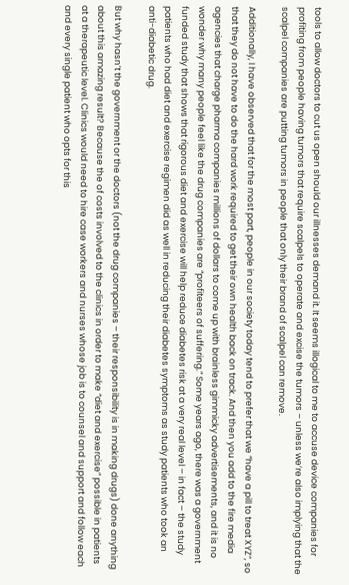tools to allow doctors to cut us open should our illnesses demand it. It seems illogical to me to accuse device companies for profiting from people having tumors that require scalpels to operate and excise the tumors – unless we’re also implying that the scalpel companies are putting tumors in people that only their brand of scalpel can remove.

Additionally, I have observed that for the most part, people in our society today tend to prefer that we “have a pill to treat XYZ”, so that they do not have to do the hard work required to get their own health back on track. And then you add to the fire media agencies that charge pharma companies millions of dollars to come up with brainless gimmicky advertisements, and it is no wonder why many people feel like the drug companies are “profiteers of suffering.” Some years ago, there was a government funded study that shows that rigorous diet and exercise will help reduce diabetes risk at a very real level – in fact – the study patients who had diet and exercise regimen did as well in reducing their diabetes symptoms as study patients who took an anti-diabetic drug.

But why hasn’t the government or the doctors (not the drug companies – their responsibility is in making drugs) done anything about this amazing result? Because the of costs involved to the clinics in order to make “diet and exercise” possible in patients at a therapeutic level. Clinics would need to hire case workers and nurses whose job is to counsel and support and follow each and every single patient who opts for this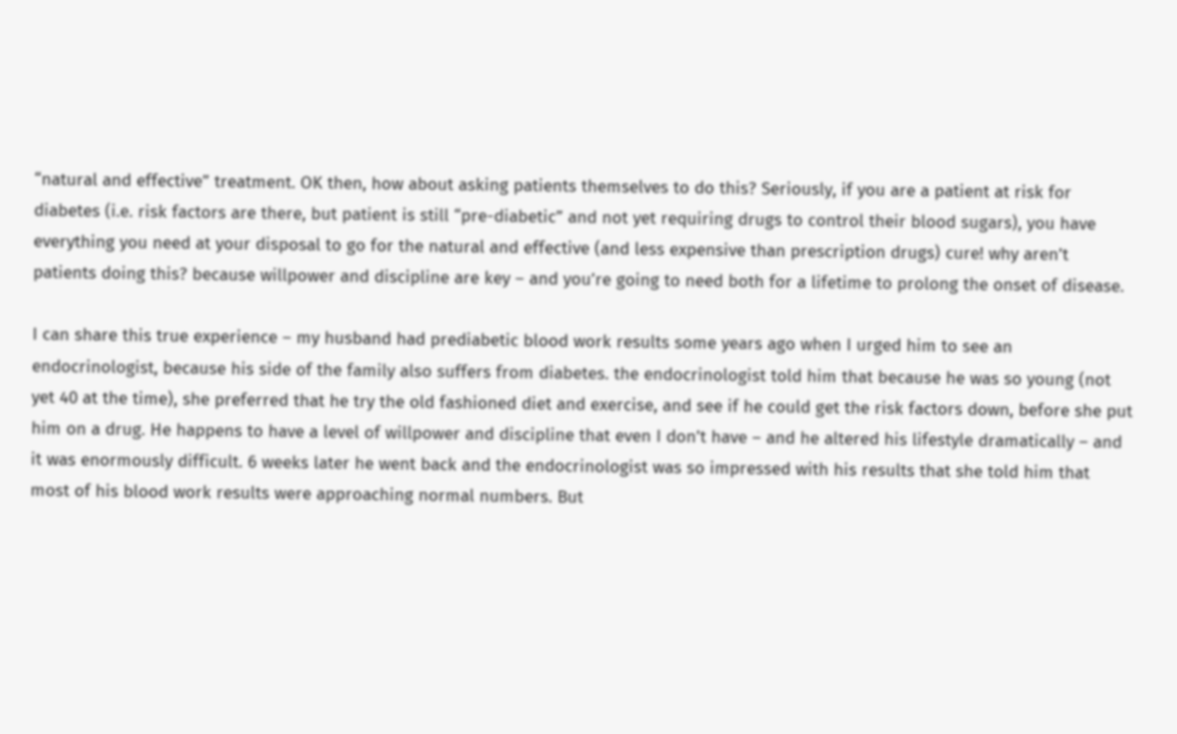“natural and effective” treatment. OK then, how about asking patients themselves to do this? Seriously, if you are a patient at risk for diabetes (i.e. risk factors are there, but patient is still “pre-diabetic” and not yet requiring drugs to control their blood sugars), you have everything you need at your disposal to go for the natural and effective (and less expensive than prescription drugs) cure! why aren’t patients doing this? because willpower and discipline are key – and you’re going to need both for a lifetime to prolong the onset of disease.

I can share this true experience – my husband had prediabetic blood work results some years ago when I urged him to see an endocrinologist, because his side of the family also suffers from diabetes. the endocrinologist told him that because he was so young (not yet 40 at the time), she preferred that he try the old fashioned diet and exercise, and see if he could get the risk factors down, before she put him on a drug. He happens to have a level of willpower and discipline that even I don’t have – and he altered his lifestyle dramatically – and it was enormously difficult. 6 weeks later he went back and the endocrinologist was so impressed with his results that she told him that most of his blood work results were approaching normal numbers. But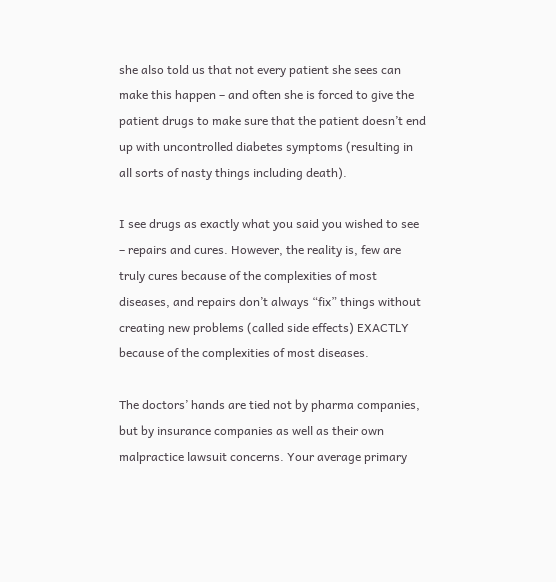she also told us that not every patient she sees can make this happen – and often she is forced to give the patient drugs to make sure that the patient doesn’t end up with uncontrolled diabetes symptoms (resulting in all sorts of nasty things including death).

I see drugs as exactly what you said you wished to see – repairs and cures. However, the reality is, few are truly cures because of the complexities of most diseases, and repairs don’t always “fix” things without creating new problems (called side effects) EXACTLY because of the complexities of most diseases.

The doctors’ hands are tied not by pharma companies, but by insurance companies as well as their own malpractice lawsuit concerns. Your average primary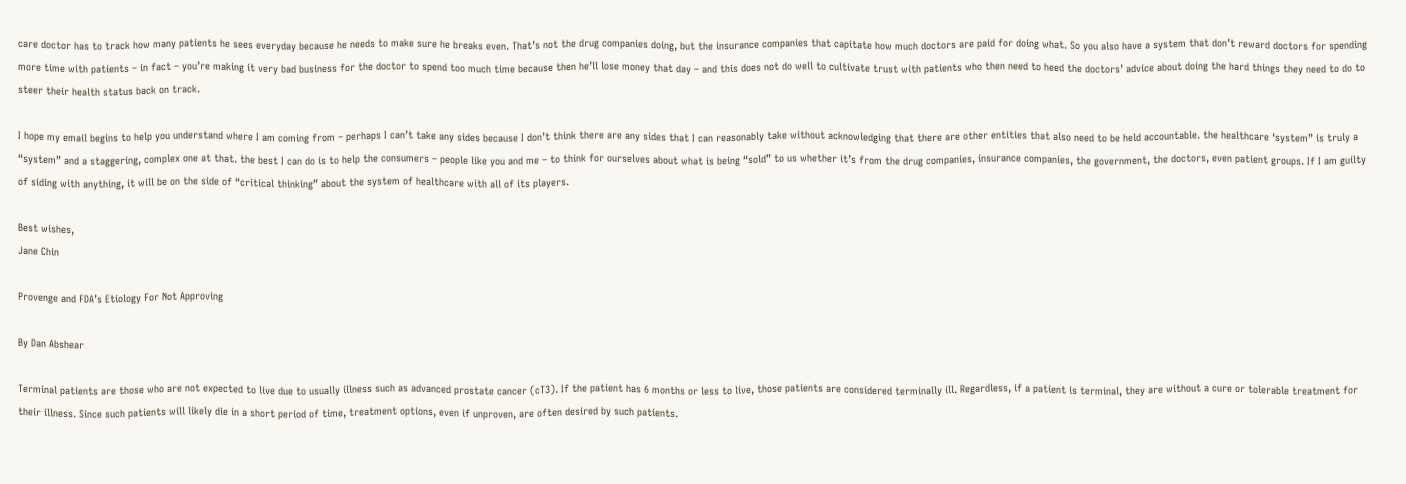care doctor has to track how many patients he sees everyday because he needs to make sure he breaks even. That’s not the drug companies doing, but the insurance companies that capitate how much doctors are paid for doing what. So you also have a system that don’t reward doctors for spending more time with patients – in fact – you’re making it very bad business for the doctor to spend too much time because then he’ll lose money that day – and this does not do well to cultivate trust with patients who then need to heed the doctors’ advice about doing the hard things they need to do to steer their health status back on track.

I hope my email begins to help you understand where I am coming from – perhaps I can’t take any sides because I don’t think there are any sides that I can reasonably take without acknowledging that there are other entities that also need to be held accountable. the healthcare ‘system” is truly a “system” and a staggering, complex one at that. the best I can do is to help the consumers – people like you and me – to think for ourselves about what is being “sold” to us whether it’s from the drug companies, insurance companies, the government, the doctors, even patient groups. If I am guilty of siding with anything, it will be on the side of “critical thinking” about the system of healthcare with all of its players.

Best wishes,
Jane Chin

Provenge and FDA’s Etiology For Not Approving

By Dan Abshear

Terminal patients are those who are not expected to live due to usually illness such as advanced prostate cancer (cT3). If the patient has 6 months or less to live, those patients are considered terminally ill. Regardless, if a patient is terminal, they are without a cure or tolerable treatment for their illness. Since such patients will likely die in a short period of time, treatment options, even if unproven, are often desired by such patients.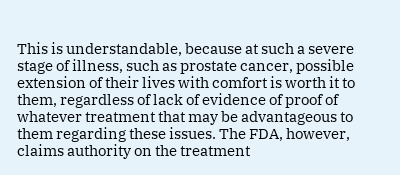This is understandable, because at such a severe stage of illness, such as prostate cancer, possible extension of their lives with comfort is worth it to them, regardless of lack of evidence of proof of whatever treatment that may be advantageous to them regarding these issues. The FDA, however, claims authority on the treatment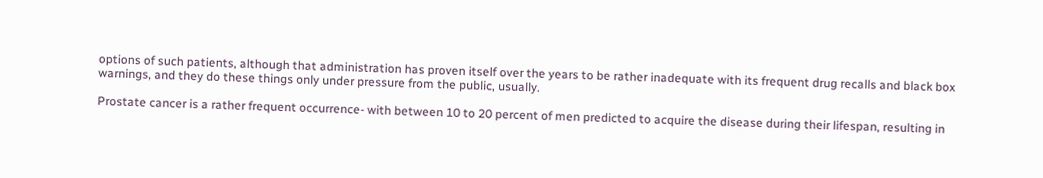options of such patients, although that administration has proven itself over the years to be rather inadequate with its frequent drug recalls and black box warnings, and they do these things only under pressure from the public, usually.

Prostate cancer is a rather frequent occurrence- with between 10 to 20 percent of men predicted to acquire the disease during their lifespan, resulting in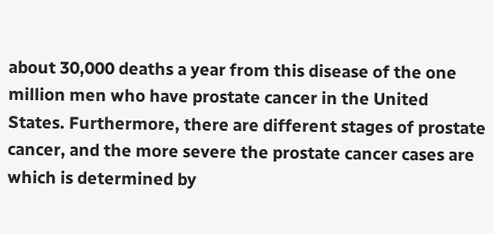about 30,000 deaths a year from this disease of the one million men who have prostate cancer in the United States. Furthermore, there are different stages of prostate cancer, and the more severe the prostate cancer cases are which is determined by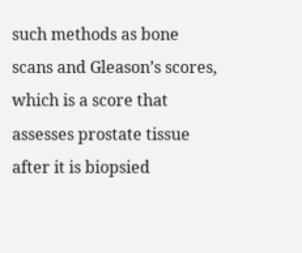such methods as bone scans and Gleason’s scores, which is a score that assesses prostate tissue after it is biopsied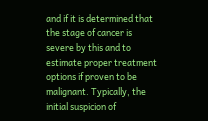and if it is determined that the stage of cancer is severe by this and to estimate proper treatment options if proven to be malignant. Typically, the initial suspicion of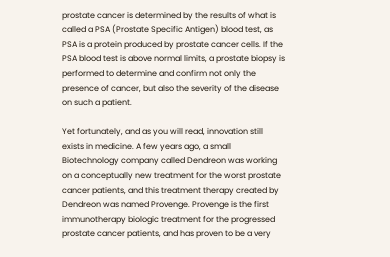prostate cancer is determined by the results of what is called a PSA (Prostate Specific Antigen) blood test, as PSA is a protein produced by prostate cancer cells. If the PSA blood test is above normal limits, a prostate biopsy is performed to determine and confirm not only the presence of cancer, but also the severity of the disease on such a patient.

Yet fortunately, and as you will read, innovation still exists in medicine. A few years ago, a small Biotechnology company called Dendreon was working on a conceptually new treatment for the worst prostate cancer patients, and this treatment therapy created by Dendreon was named Provenge. Provenge is the first immunotherapy biologic treatment for the progressed prostate cancer patients, and has proven to be a very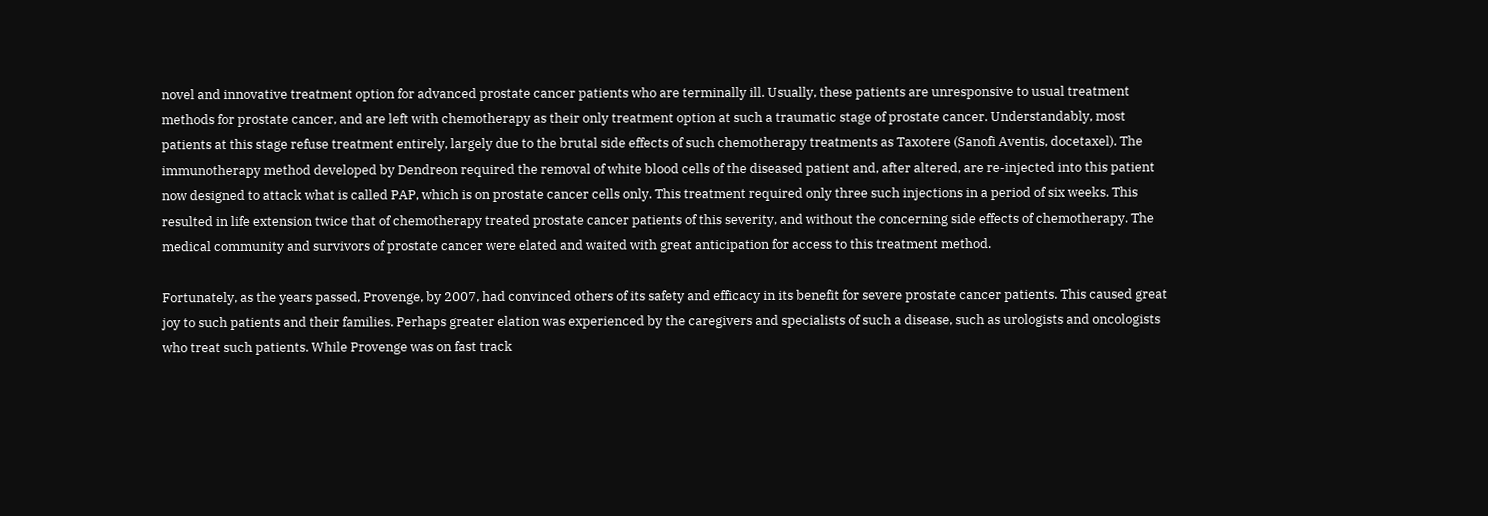novel and innovative treatment option for advanced prostate cancer patients who are terminally ill. Usually, these patients are unresponsive to usual treatment methods for prostate cancer, and are left with chemotherapy as their only treatment option at such a traumatic stage of prostate cancer. Understandably, most patients at this stage refuse treatment entirely, largely due to the brutal side effects of such chemotherapy treatments as Taxotere (Sanofi Aventis, docetaxel). The immunotherapy method developed by Dendreon required the removal of white blood cells of the diseased patient and, after altered, are re-injected into this patient now designed to attack what is called PAP, which is on prostate cancer cells only. This treatment required only three such injections in a period of six weeks. This resulted in life extension twice that of chemotherapy treated prostate cancer patients of this severity, and without the concerning side effects of chemotherapy. The medical community and survivors of prostate cancer were elated and waited with great anticipation for access to this treatment method.

Fortunately, as the years passed, Provenge, by 2007, had convinced others of its safety and efficacy in its benefit for severe prostate cancer patients. This caused great joy to such patients and their families. Perhaps greater elation was experienced by the caregivers and specialists of such a disease, such as urologists and oncologists who treat such patients. While Provenge was on fast track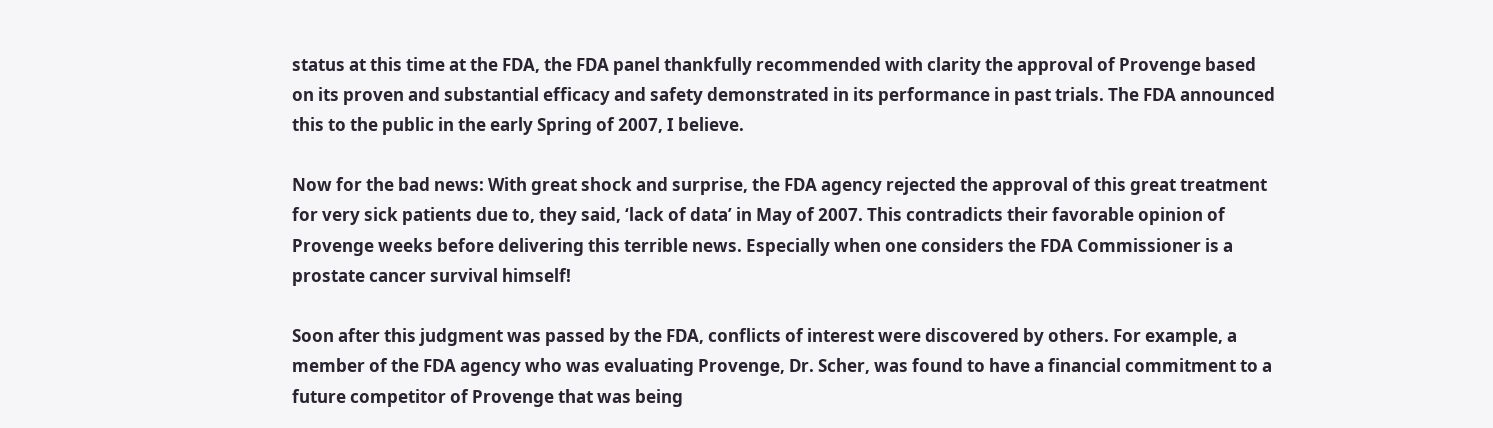status at this time at the FDA, the FDA panel thankfully recommended with clarity the approval of Provenge based on its proven and substantial efficacy and safety demonstrated in its performance in past trials. The FDA announced this to the public in the early Spring of 2007, I believe.

Now for the bad news: With great shock and surprise, the FDA agency rejected the approval of this great treatment for very sick patients due to, they said, ‘lack of data’ in May of 2007. This contradicts their favorable opinion of Provenge weeks before delivering this terrible news. Especially when one considers the FDA Commissioner is a prostate cancer survival himself!

Soon after this judgment was passed by the FDA, conflicts of interest were discovered by others. For example, a member of the FDA agency who was evaluating Provenge, Dr. Scher, was found to have a financial commitment to a future competitor of Provenge that was being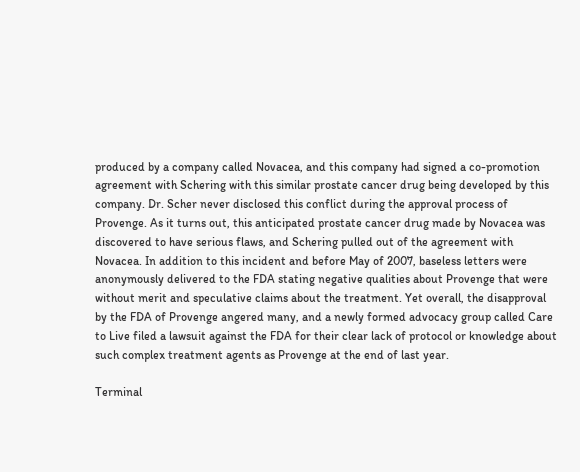produced by a company called Novacea, and this company had signed a co-promotion agreement with Schering with this similar prostate cancer drug being developed by this company. Dr. Scher never disclosed this conflict during the approval process of Provenge. As it turns out, this anticipated prostate cancer drug made by Novacea was discovered to have serious flaws, and Schering pulled out of the agreement with Novacea. In addition to this incident and before May of 2007, baseless letters were anonymously delivered to the FDA stating negative qualities about Provenge that were without merit and speculative claims about the treatment. Yet overall, the disapproval by the FDA of Provenge angered many, and a newly formed advocacy group called Care to Live filed a lawsuit against the FDA for their clear lack of protocol or knowledge about such complex treatment agents as Provenge at the end of last year.

Terminal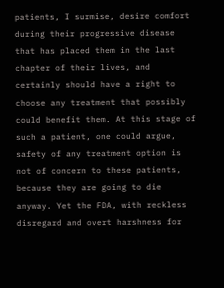patients, I surmise, desire comfort during their progressive disease that has placed them in the last chapter of their lives, and certainly should have a right to choose any treatment that possibly could benefit them. At this stage of such a patient, one could argue, safety of any treatment option is not of concern to these patients, because they are going to die anyway. Yet the FDA, with reckless disregard and overt harshness for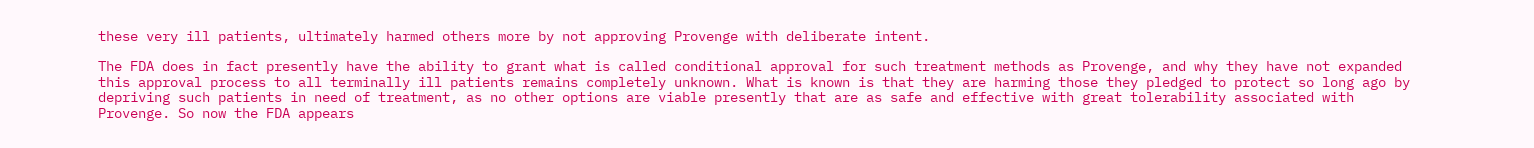these very ill patients, ultimately harmed others more by not approving Provenge with deliberate intent.

The FDA does in fact presently have the ability to grant what is called conditional approval for such treatment methods as Provenge, and why they have not expanded this approval process to all terminally ill patients remains completely unknown. What is known is that they are harming those they pledged to protect so long ago by depriving such patients in need of treatment, as no other options are viable presently that are as safe and effective with great tolerability associated with Provenge. So now the FDA appears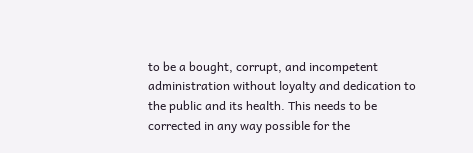to be a bought, corrupt, and incompetent administration without loyalty and dedication to the public and its health. This needs to be corrected in any way possible for the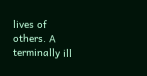lives of others. A terminally ill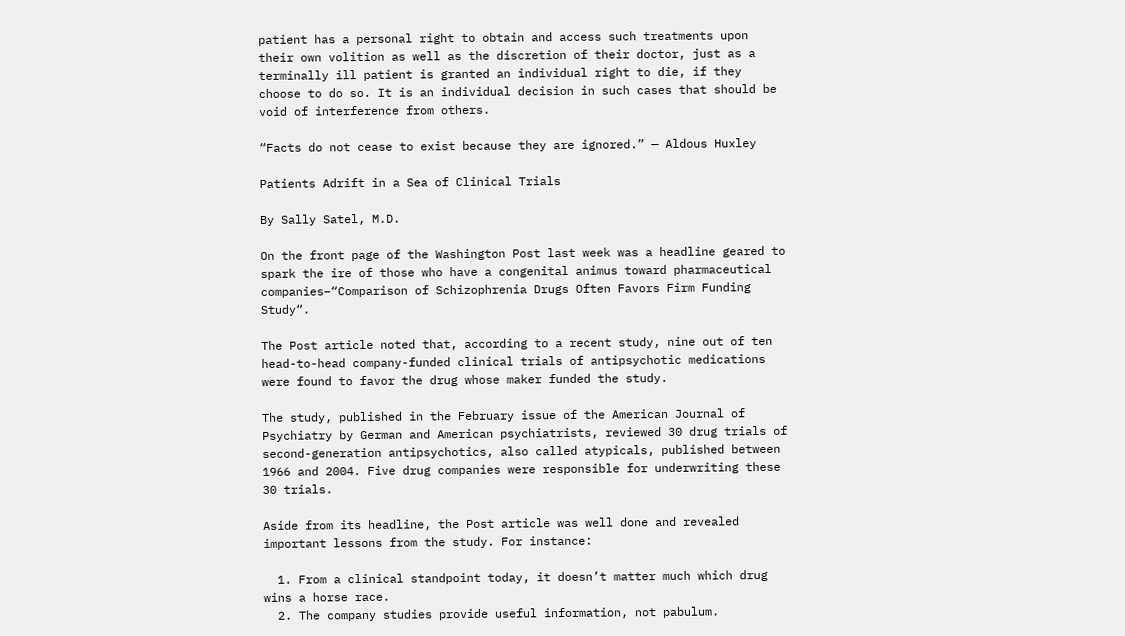patient has a personal right to obtain and access such treatments upon their own volition as well as the discretion of their doctor, just as a terminally ill patient is granted an individual right to die, if they choose to do so. It is an individual decision in such cases that should be void of interference from others.

“Facts do not cease to exist because they are ignored.” — Aldous Huxley

Patients Adrift in a Sea of Clinical Trials

By Sally Satel, M.D.

On the front page of the Washington Post last week was a headline geared to spark the ire of those who have a congenital animus toward pharmaceutical companies–“Comparison of Schizophrenia Drugs Often Favors Firm Funding Study“.

The Post article noted that, according to a recent study, nine out of ten head-to-head company-funded clinical trials of antipsychotic medications were found to favor the drug whose maker funded the study.

The study, published in the February issue of the American Journal of Psychiatry by German and American psychiatrists, reviewed 30 drug trials of second-generation antipsychotics, also called atypicals, published between 1966 and 2004. Five drug companies were responsible for underwriting these 30 trials.

Aside from its headline, the Post article was well done and revealed important lessons from the study. For instance:

  1. From a clinical standpoint today, it doesn’t matter much which drug wins a horse race.
  2. The company studies provide useful information, not pabulum.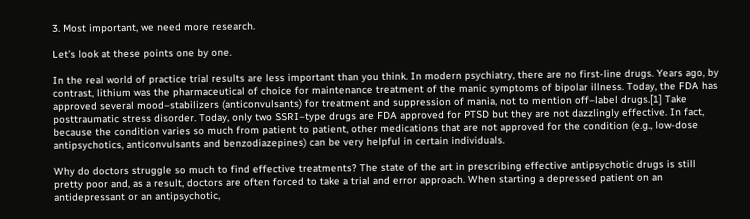3. Most important, we need more research.

Let’s look at these points one by one.

In the real world of practice trial results are less important than you think. In modern psychiatry, there are no first-line drugs. Years ago, by contrast, lithium was the pharmaceutical of choice for maintenance treatment of the manic symptoms of bipolar illness. Today, the FDA has approved several mood–stabilizers (anticonvulsants) for treatment and suppression of mania, not to mention off–label drugs.[1] Take posttraumatic stress disorder. Today, only two SSRI–type drugs are FDA approved for PTSD but they are not dazzlingly effective. In fact, because the condition varies so much from patient to patient, other medications that are not approved for the condition (e.g., low-dose antipsychotics, anticonvulsants and benzodiazepines) can be very helpful in certain individuals.

Why do doctors struggle so much to find effective treatments? The state of the art in prescribing effective antipsychotic drugs is still pretty poor and, as a result, doctors are often forced to take a trial and error approach. When starting a depressed patient on an antidepressant or an antipsychotic,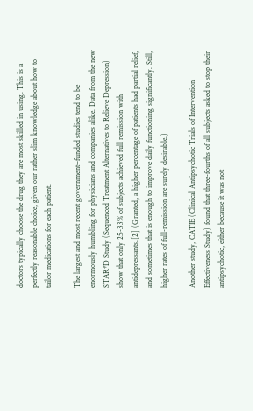doctors typically choose the drug they are most skilled in using. This is a perfectly reasonable choice, given our rather slim knowledge about how to tailor medications for each patient.

The largest and most recent government–funded studies tend to be enormously humbling for physicians and companies alike. Data from the new STAR*D Study (Sequenced Treatment Alternatives to Relieve Depression) show that only 25-33% of subjects achieved full remission with antidepressants.[2] (Granted, a higher percentage of patients had partial relief, and sometimes that is enough to improve daily functioning significantly. Still, higher rates of full-remission are surely desirable.)

Another study, CATIE (Clinical Antipsychotic Trials of Intervention Effectiveness Study) found that three-fourths of all subjects asked to stop their antipsychotic, either because it was not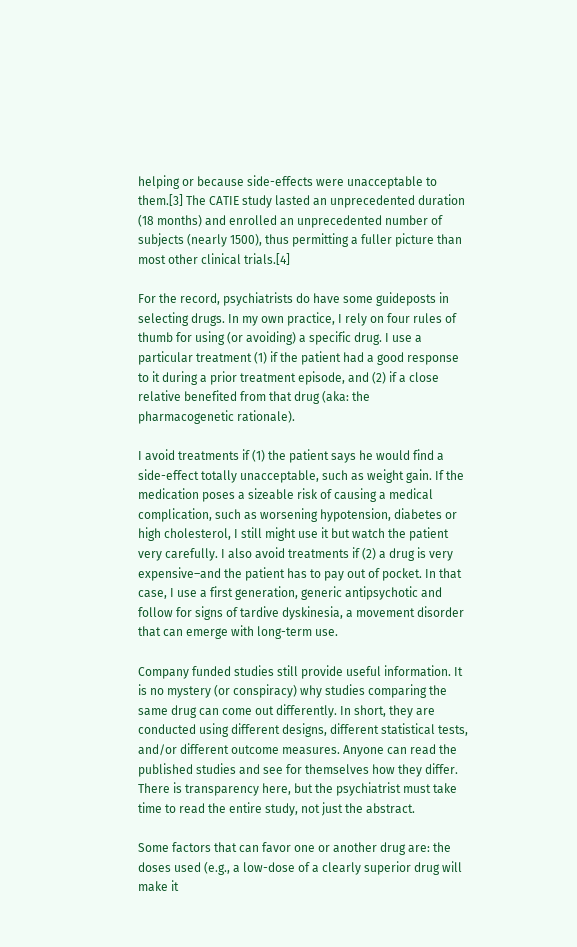helping or because side-effects were unacceptable to them.[3] The CATIE study lasted an unprecedented duration (18 months) and enrolled an unprecedented number of subjects (nearly 1500), thus permitting a fuller picture than most other clinical trials.[4]

For the record, psychiatrists do have some guideposts in selecting drugs. In my own practice, I rely on four rules of thumb for using (or avoiding) a specific drug. I use a particular treatment (1) if the patient had a good response to it during a prior treatment episode, and (2) if a close relative benefited from that drug (aka: the pharmacogenetic rationale).

I avoid treatments if (1) the patient says he would find a side-effect totally unacceptable, such as weight gain. If the medication poses a sizeable risk of causing a medical complication, such as worsening hypotension, diabetes or high cholesterol, I still might use it but watch the patient very carefully. I also avoid treatments if (2) a drug is very expensive–and the patient has to pay out of pocket. In that case, I use a first generation, generic antipsychotic and follow for signs of tardive dyskinesia, a movement disorder that can emerge with long-term use.

Company funded studies still provide useful information. It is no mystery (or conspiracy) why studies comparing the same drug can come out differently. In short, they are conducted using different designs, different statistical tests, and/or different outcome measures. Anyone can read the published studies and see for themselves how they differ. There is transparency here, but the psychiatrist must take time to read the entire study, not just the abstract.

Some factors that can favor one or another drug are: the doses used (e.g., a low-dose of a clearly superior drug will make it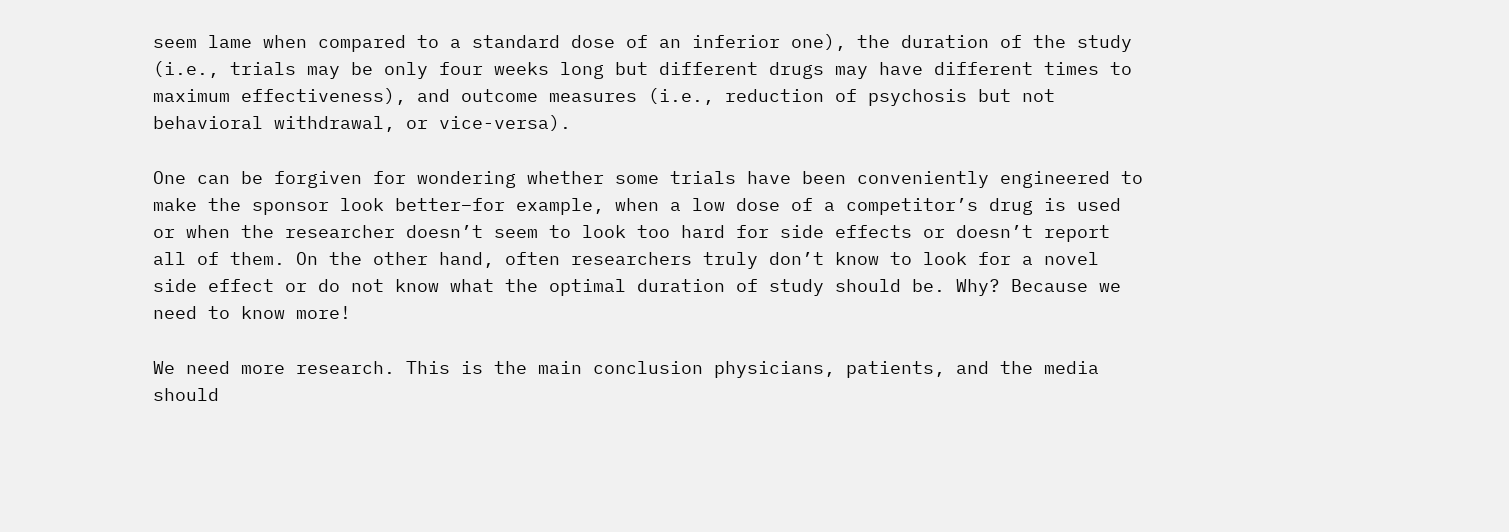seem lame when compared to a standard dose of an inferior one), the duration of the study (i.e., trials may be only four weeks long but different drugs may have different times to maximum effectiveness), and outcome measures (i.e., reduction of psychosis but not behavioral withdrawal, or vice-versa).

One can be forgiven for wondering whether some trials have been conveniently engineered to make the sponsor look better–for example, when a low dose of a competitor’s drug is used or when the researcher doesn’t seem to look too hard for side effects or doesn’t report all of them. On the other hand, often researchers truly don’t know to look for a novel side effect or do not know what the optimal duration of study should be. Why? Because we need to know more!

We need more research. This is the main conclusion physicians, patients, and the media should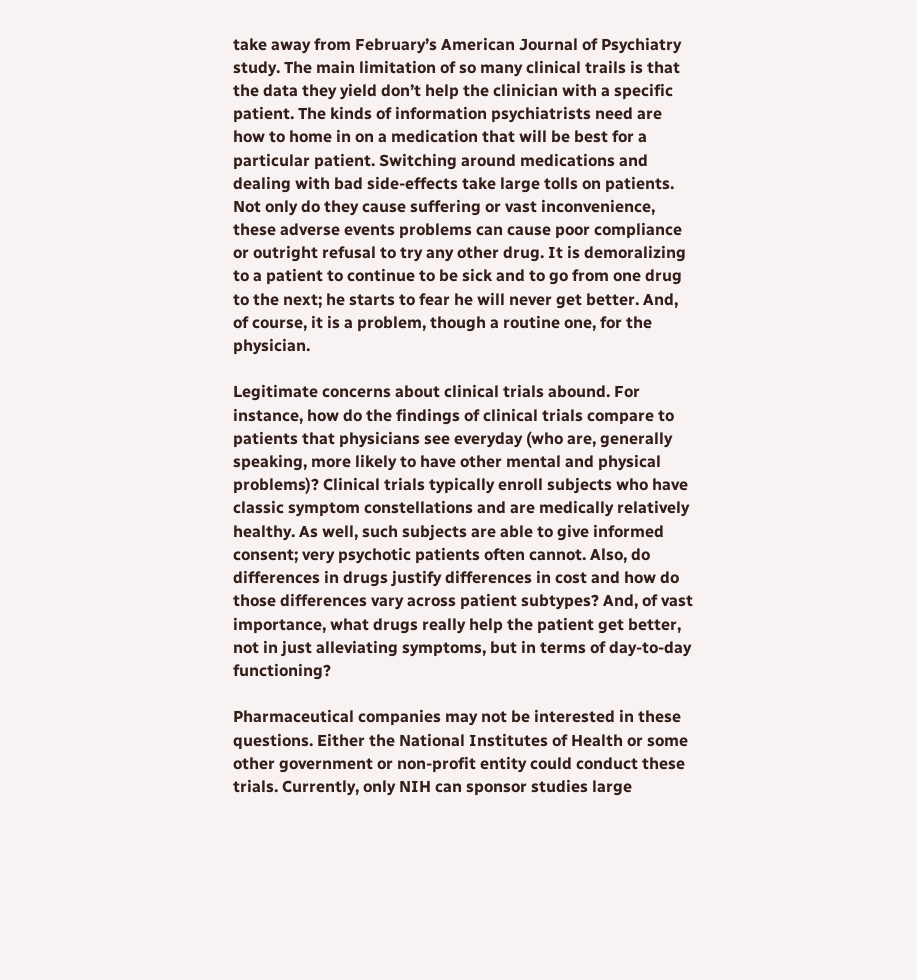take away from February’s American Journal of Psychiatry study. The main limitation of so many clinical trails is that the data they yield don’t help the clinician with a specific patient. The kinds of information psychiatrists need are how to home in on a medication that will be best for a particular patient. Switching around medications and dealing with bad side-effects take large tolls on patients. Not only do they cause suffering or vast inconvenience, these adverse events problems can cause poor compliance or outright refusal to try any other drug. It is demoralizing to a patient to continue to be sick and to go from one drug to the next; he starts to fear he will never get better. And, of course, it is a problem, though a routine one, for the physician.

Legitimate concerns about clinical trials abound. For instance, how do the findings of clinical trials compare to patients that physicians see everyday (who are, generally speaking, more likely to have other mental and physical problems)? Clinical trials typically enroll subjects who have classic symptom constellations and are medically relatively healthy. As well, such subjects are able to give informed consent; very psychotic patients often cannot. Also, do differences in drugs justify differences in cost and how do those differences vary across patient subtypes? And, of vast importance, what drugs really help the patient get better, not in just alleviating symptoms, but in terms of day-to-day functioning?

Pharmaceutical companies may not be interested in these questions. Either the National Institutes of Health or some other government or non-profit entity could conduct these trials. Currently, only NIH can sponsor studies large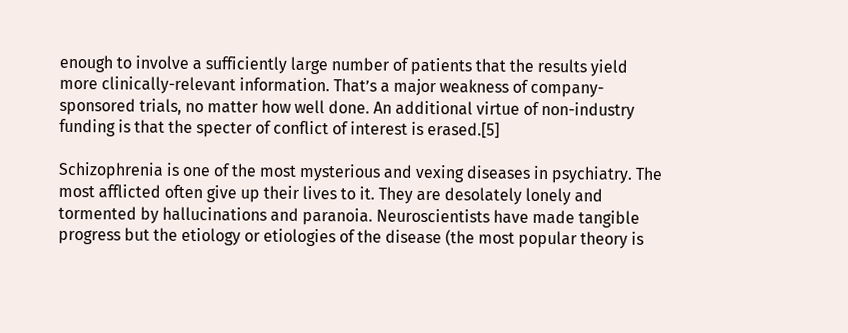enough to involve a sufficiently large number of patients that the results yield more clinically-relevant information. That’s a major weakness of company-sponsored trials, no matter how well done. An additional virtue of non-industry funding is that the specter of conflict of interest is erased.[5]

Schizophrenia is one of the most mysterious and vexing diseases in psychiatry. The most afflicted often give up their lives to it. They are desolately lonely and tormented by hallucinations and paranoia. Neuroscientists have made tangible progress but the etiology or etiologies of the disease (the most popular theory is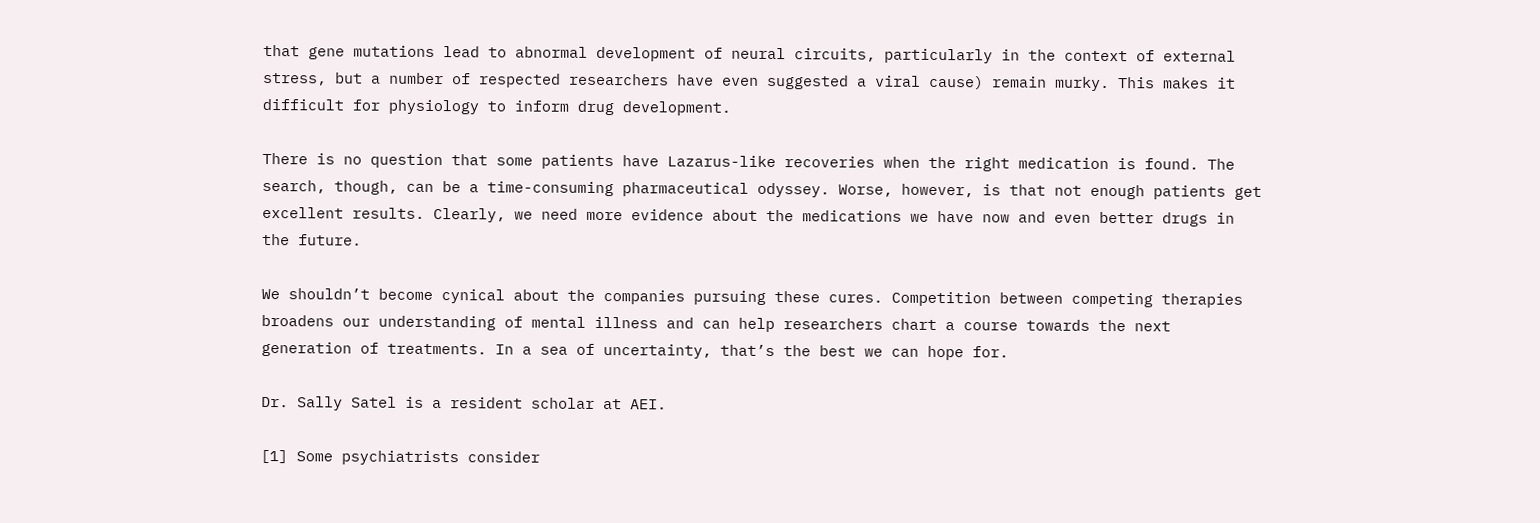that gene mutations lead to abnormal development of neural circuits, particularly in the context of external stress, but a number of respected researchers have even suggested a viral cause) remain murky. This makes it difficult for physiology to inform drug development.

There is no question that some patients have Lazarus-like recoveries when the right medication is found. The search, though, can be a time-consuming pharmaceutical odyssey. Worse, however, is that not enough patients get excellent results. Clearly, we need more evidence about the medications we have now and even better drugs in the future.

We shouldn’t become cynical about the companies pursuing these cures. Competition between competing therapies broadens our understanding of mental illness and can help researchers chart a course towards the next generation of treatments. In a sea of uncertainty, that’s the best we can hope for.

Dr. Sally Satel is a resident scholar at AEI.

[1] Some psychiatrists consider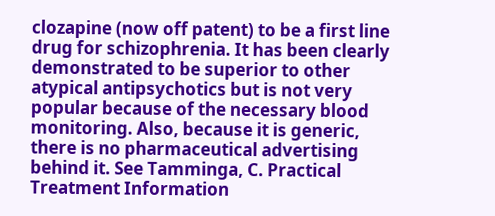clozapine (now off patent) to be a first line drug for schizophrenia. It has been clearly demonstrated to be superior to other atypical antipsychotics but is not very popular because of the necessary blood monitoring. Also, because it is generic, there is no pharmaceutical advertising behind it. See Tamminga, C. Practical Treatment Information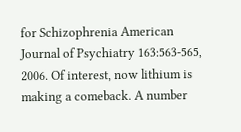for Schizophrenia American Journal of Psychiatry 163:563-565, 2006. Of interest, now lithium is making a comeback. A number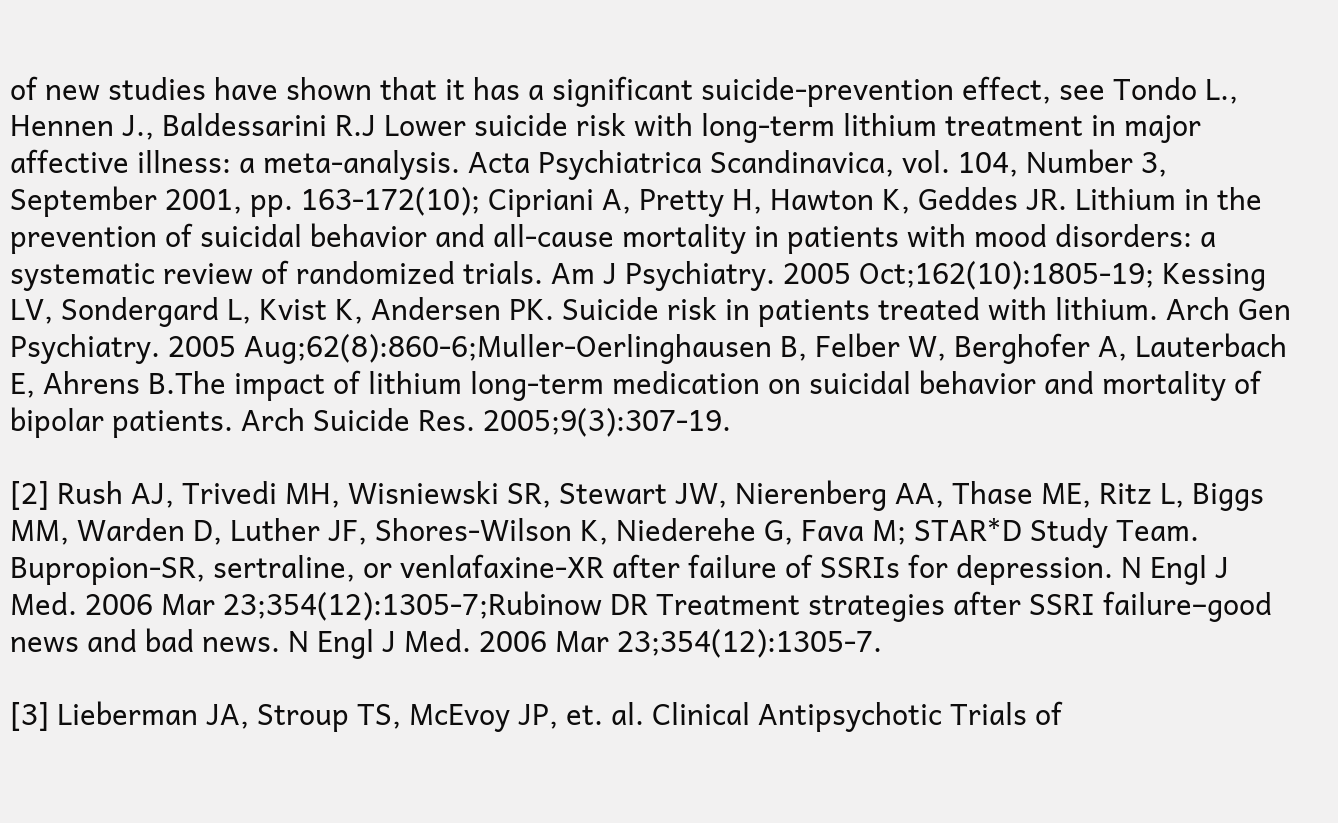of new studies have shown that it has a significant suicide-prevention effect, see Tondo L., Hennen J., Baldessarini R.J Lower suicide risk with long-term lithium treatment in major affective illness: a meta-analysis. Acta Psychiatrica Scandinavica, vol. 104, Number 3, September 2001, pp. 163-172(10); Cipriani A, Pretty H, Hawton K, Geddes JR. Lithium in the prevention of suicidal behavior and all-cause mortality in patients with mood disorders: a systematic review of randomized trials. Am J Psychiatry. 2005 Oct;162(10):1805-19; Kessing LV, Sondergard L, Kvist K, Andersen PK. Suicide risk in patients treated with lithium. Arch Gen Psychiatry. 2005 Aug;62(8):860-6;Muller-Oerlinghausen B, Felber W, Berghofer A, Lauterbach E, Ahrens B.The impact of lithium long-term medication on suicidal behavior and mortality of bipolar patients. Arch Suicide Res. 2005;9(3):307-19.

[2] Rush AJ, Trivedi MH, Wisniewski SR, Stewart JW, Nierenberg AA, Thase ME, Ritz L, Biggs MM, Warden D, Luther JF, Shores-Wilson K, Niederehe G, Fava M; STAR*D Study Team. Bupropion-SR, sertraline, or venlafaxine-XR after failure of SSRIs for depression. N Engl J Med. 2006 Mar 23;354(12):1305-7;Rubinow DR Treatment strategies after SSRI failure–good news and bad news. N Engl J Med. 2006 Mar 23;354(12):1305-7.

[3] Lieberman JA, Stroup TS, McEvoy JP, et. al. Clinical Antipsychotic Trials of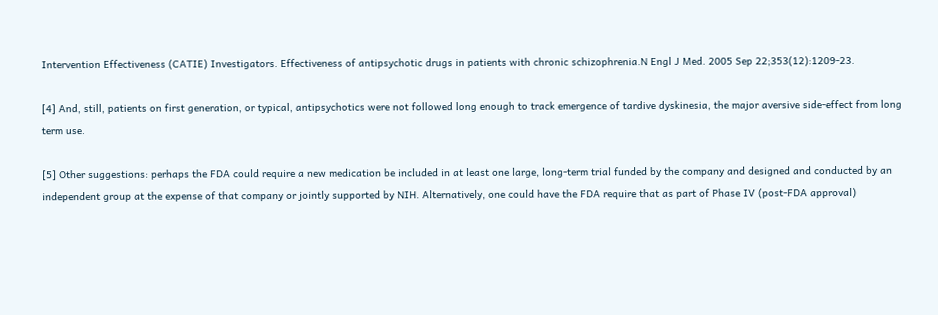Intervention Effectiveness (CATIE) Investigators. Effectiveness of antipsychotic drugs in patients with chronic schizophrenia.N Engl J Med. 2005 Sep 22;353(12):1209-23.

[4] And, still, patients on first generation, or typical, antipsychotics were not followed long enough to track emergence of tardive dyskinesia, the major aversive side-effect from long term use.

[5] Other suggestions: perhaps the FDA could require a new medication be included in at least one large, long-term trial funded by the company and designed and conducted by an independent group at the expense of that company or jointly supported by NIH. Alternatively, one could have the FDA require that as part of Phase IV (post-FDA approval)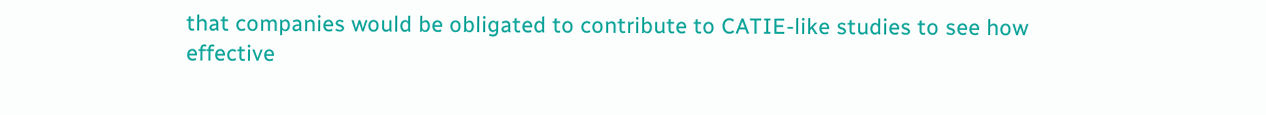that companies would be obligated to contribute to CATIE-like studies to see how effective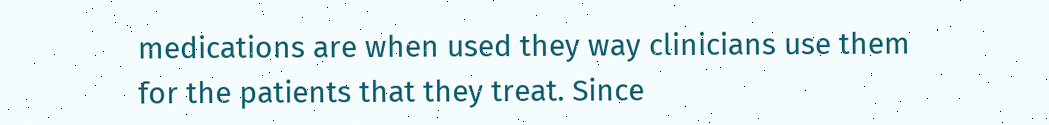medications are when used they way clinicians use them for the patients that they treat. Since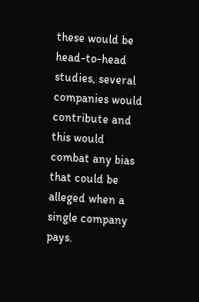these would be head-to-head studies, several companies would contribute and this would combat any bias that could be alleged when a single company pays.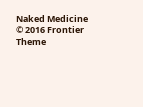Naked Medicine © 2016 Frontier Theme